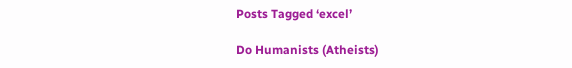Posts Tagged ‘excel’

Do Humanists (Atheists)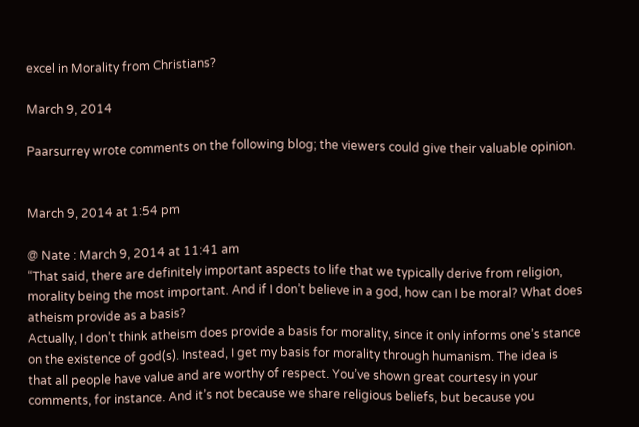excel in Morality from Christians?

March 9, 2014

Paarsurrey wrote comments on the following blog; the viewers could give their valuable opinion.


March 9, 2014 at 1:54 pm

@ Nate : March 9, 2014 at 11:41 am
“That said, there are definitely important aspects to life that we typically derive from religion, morality being the most important. And if I don’t believe in a god, how can I be moral? What does atheism provide as a basis?
Actually, I don’t think atheism does provide a basis for morality, since it only informs one’s stance on the existence of god(s). Instead, I get my basis for morality through humanism. The idea is that all people have value and are worthy of respect. You’ve shown great courtesy in your comments, for instance. And it’s not because we share religious beliefs, but because you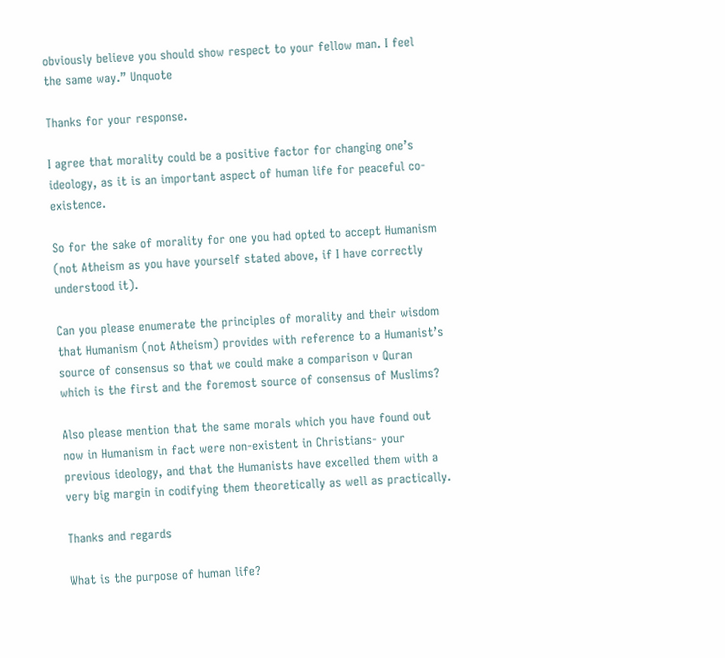obviously believe you should show respect to your fellow man. I feel the same way.” Unquote

Thanks for your response.

I agree that morality could be a positive factor for changing one’s ideology, as it is an important aspect of human life for peaceful co-existence.

So for the sake of morality for one you had opted to accept Humanism (not Atheism as you have yourself stated above, if I have correctly understood it).

Can you please enumerate the principles of morality and their wisdom that Humanism (not Atheism) provides with reference to a Humanist’s source of consensus so that we could make a comparison v Quran which is the first and the foremost source of consensus of Muslims?

Also please mention that the same morals which you have found out now in Humanism in fact were non-existent in Christians- your previous ideology, and that the Humanists have excelled them with a very big margin in codifying them theoretically as well as practically.

Thanks and regards

What is the purpose of human life?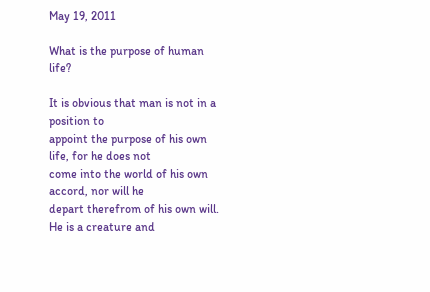May 19, 2011

What is the purpose of human life?

It is obvious that man is not in a position to
appoint the purpose of his own life, for he does not
come into the world of his own accord, nor will he
depart therefrom of his own will. He is a creature and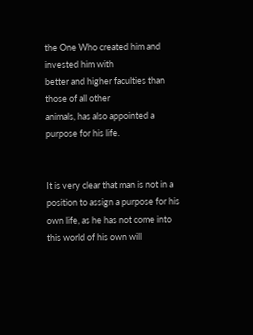the One Who created him and invested him with
better and higher faculties than those of all other
animals, has also appointed a purpose for his life.


It is very clear that man is not in a position to assign a purpose for his own life, as he has not come into this world of his own will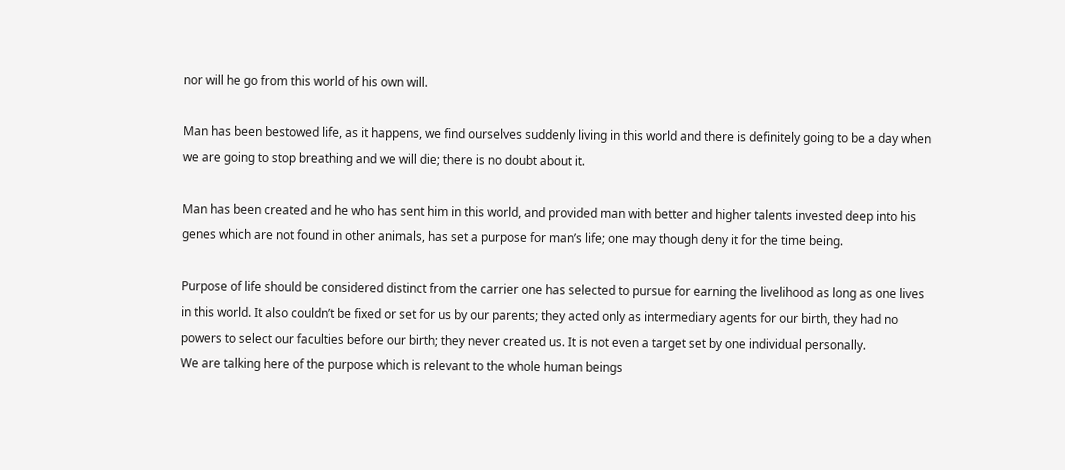nor will he go from this world of his own will.

Man has been bestowed life, as it happens, we find ourselves suddenly living in this world and there is definitely going to be a day when we are going to stop breathing and we will die; there is no doubt about it.

Man has been created and he who has sent him in this world, and provided man with better and higher talents invested deep into his genes which are not found in other animals, has set a purpose for man’s life; one may though deny it for the time being.

Purpose of life should be considered distinct from the carrier one has selected to pursue for earning the livelihood as long as one lives in this world. It also couldn’t be fixed or set for us by our parents; they acted only as intermediary agents for our birth, they had no powers to select our faculties before our birth; they never created us. It is not even a target set by one individual personally.
We are talking here of the purpose which is relevant to the whole human beings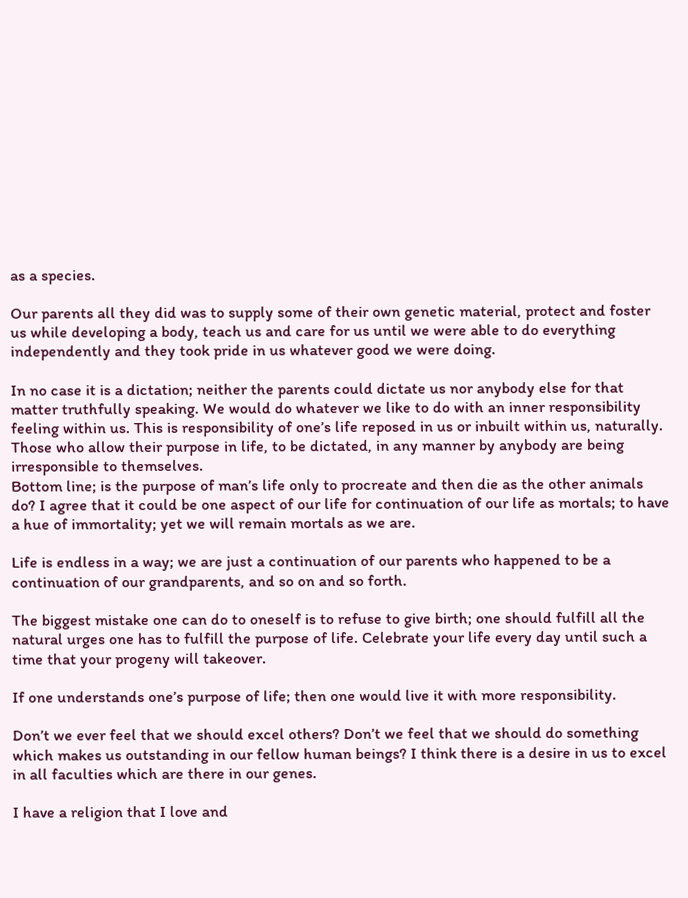as a species.

Our parents all they did was to supply some of their own genetic material, protect and foster us while developing a body, teach us and care for us until we were able to do everything independently and they took pride in us whatever good we were doing.

In no case it is a dictation; neither the parents could dictate us nor anybody else for that matter truthfully speaking. We would do whatever we like to do with an inner responsibility feeling within us. This is responsibility of one’s life reposed in us or inbuilt within us, naturally. Those who allow their purpose in life, to be dictated, in any manner by anybody are being irresponsible to themselves.
Bottom line; is the purpose of man’s life only to procreate and then die as the other animals do? I agree that it could be one aspect of our life for continuation of our life as mortals; to have a hue of immortality; yet we will remain mortals as we are.

Life is endless in a way; we are just a continuation of our parents who happened to be a continuation of our grandparents, and so on and so forth.

The biggest mistake one can do to oneself is to refuse to give birth; one should fulfill all the natural urges one has to fulfill the purpose of life. Celebrate your life every day until such a time that your progeny will takeover.

If one understands one’s purpose of life; then one would live it with more responsibility.

Don’t we ever feel that we should excel others? Don’t we feel that we should do something which makes us outstanding in our fellow human beings? I think there is a desire in us to excel in all faculties which are there in our genes.

I have a religion that I love and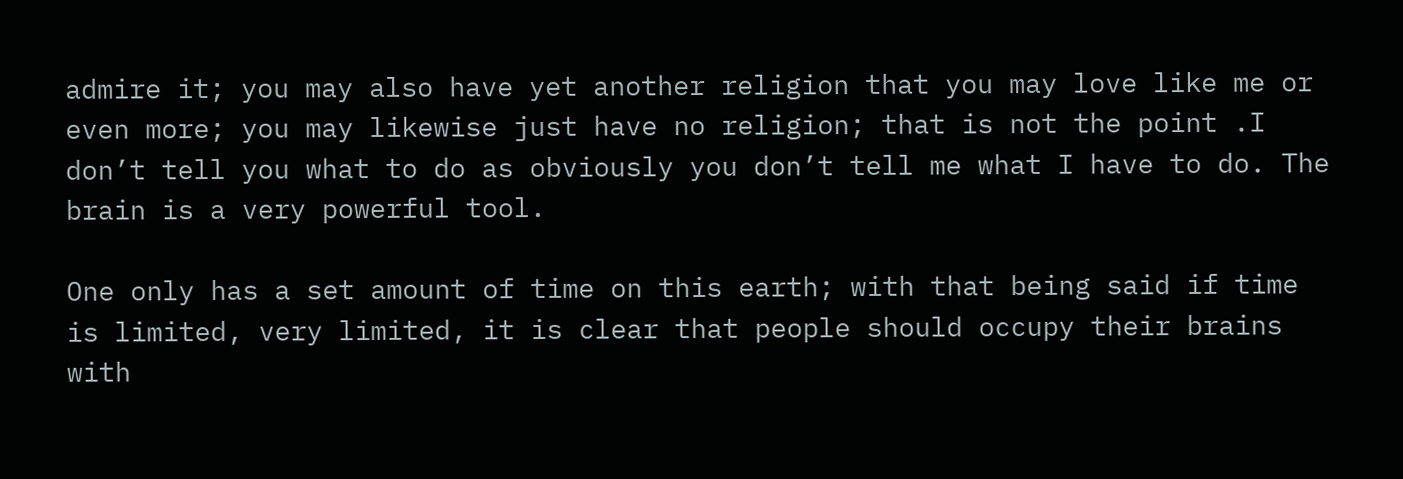admire it; you may also have yet another religion that you may love like me or even more; you may likewise just have no religion; that is not the point .I don’t tell you what to do as obviously you don’t tell me what I have to do. The brain is a very powerful tool.

One only has a set amount of time on this earth; with that being said if time is limited, very limited, it is clear that people should occupy their brains with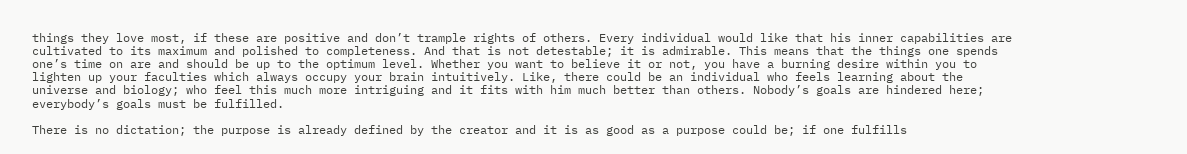things they love most, if these are positive and don’t trample rights of others. Every individual would like that his inner capabilities are cultivated to its maximum and polished to completeness. And that is not detestable; it is admirable. This means that the things one spends one’s time on are and should be up to the optimum level. Whether you want to believe it or not, you have a burning desire within you to lighten up your faculties which always occupy your brain intuitively. Like, there could be an individual who feels learning about the universe and biology; who feel this much more intriguing and it fits with him much better than others. Nobody’s goals are hindered here; everybody’s goals must be fulfilled.

There is no dictation; the purpose is already defined by the creator and it is as good as a purpose could be; if one fulfills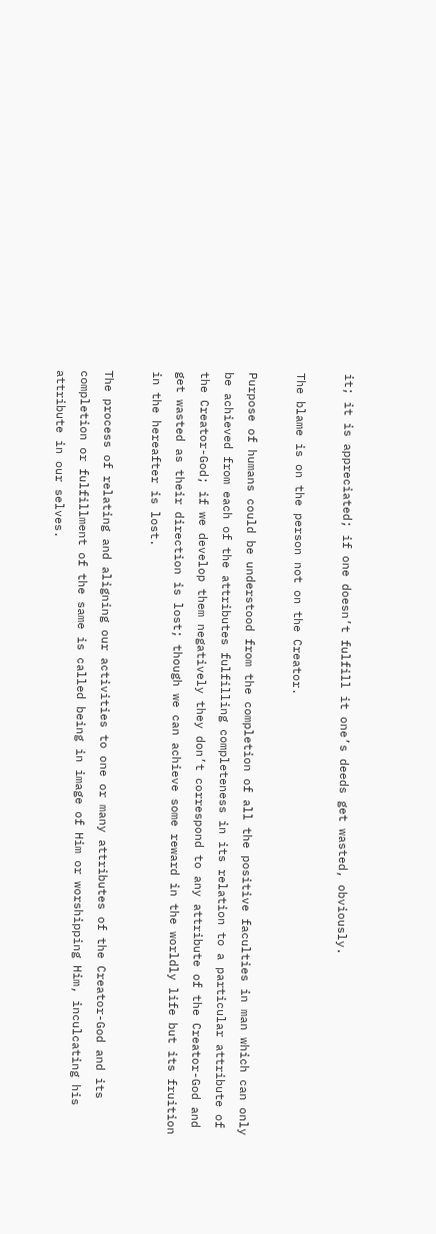it; it is appreciated; if one doesn’t fulfill it one’s deeds get wasted, obviously.

The blame is on the person not on the Creator.

Purpose of humans could be understood from the completion of all the positive faculties in man which can only be achieved from each of the attributes fulfilling completeness in its relation to a particular attribute of the Creator-God; if we develop them negatively they don’t correspond to any attribute of the Creator-God and get wasted as their direction is lost; though we can achieve some reward in the worldly life but its fruition in the hereafter is lost.

The process of relating and aligning our activities to one or many attributes of the Creator-God and its completion or fulfillment of the same is called being in image of Him or worshipping Him, inculcating his attribute in our selves.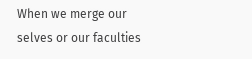When we merge our selves or our faculties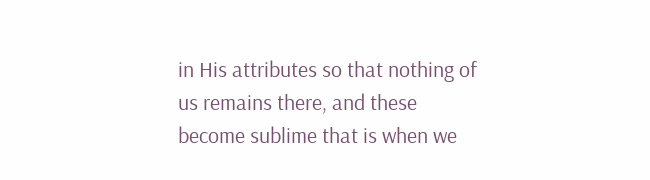in His attributes so that nothing of us remains there, and these become sublime that is when we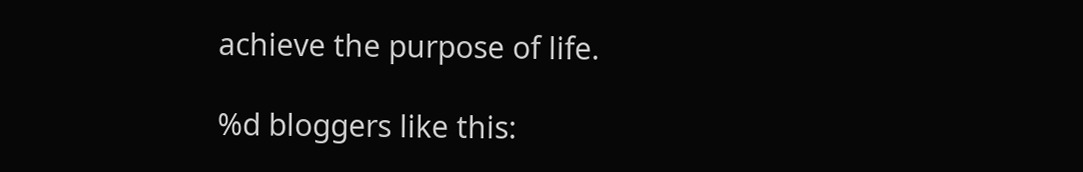achieve the purpose of life.

%d bloggers like this: